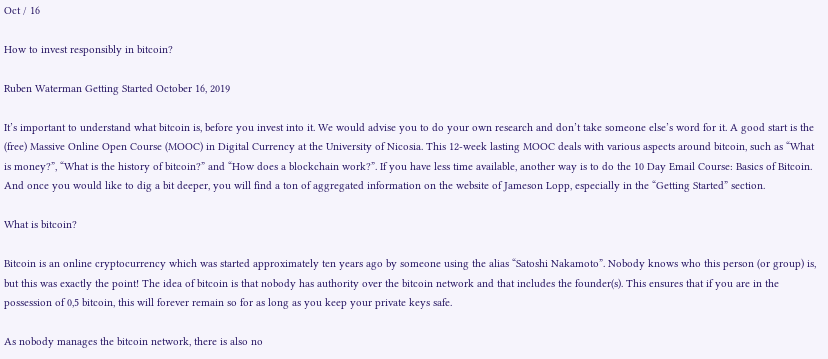Oct / 16

How to invest responsibly in bitcoin?

Ruben Waterman Getting Started October 16, 2019

It’s important to understand what bitcoin is, before you invest into it. We would advise you to do your own research and don’t take someone else’s word for it. A good start is the (free) Massive Online Open Course (MOOC) in Digital Currency at the University of Nicosia. This 12-week lasting MOOC deals with various aspects around bitcoin, such as “What is money?”, “What is the history of bitcoin?” and “How does a blockchain work?”. If you have less time available, another way is to do the 10 Day Email Course: Basics of Bitcoin. And once you would like to dig a bit deeper, you will find a ton of aggregated information on the website of Jameson Lopp, especially in the “Getting Started” section.

What is bitcoin?

Bitcoin is an online cryptocurrency which was started approximately ten years ago by someone using the alias “Satoshi Nakamoto”. Nobody knows who this person (or group) is, but this was exactly the point! The idea of bitcoin is that nobody has authority over the bitcoin network and that includes the founder(s). This ensures that if you are in the possession of 0,5 bitcoin, this will forever remain so for as long as you keep your private keys safe.

As nobody manages the bitcoin network, there is also no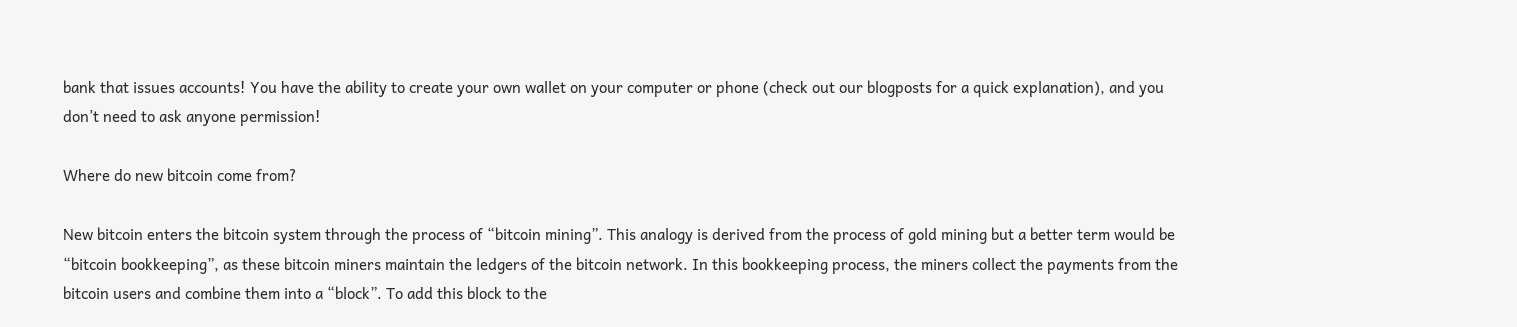bank that issues accounts! You have the ability to create your own wallet on your computer or phone (check out our blogposts for a quick explanation), and you don’t need to ask anyone permission!

Where do new bitcoin come from?

New bitcoin enters the bitcoin system through the process of “bitcoin mining”. This analogy is derived from the process of gold mining but a better term would be “bitcoin bookkeeping”, as these bitcoin miners maintain the ledgers of the bitcoin network. In this bookkeeping process, the miners collect the payments from the bitcoin users and combine them into a “block”. To add this block to the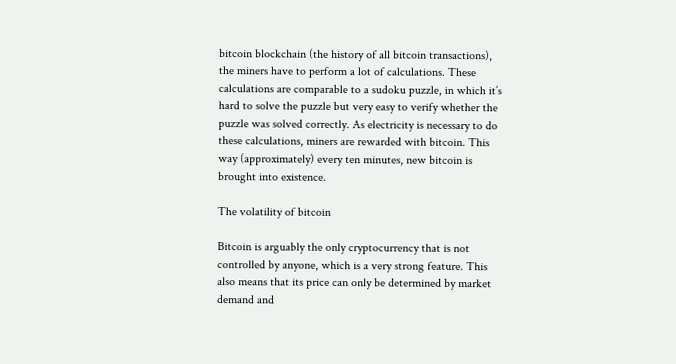bitcoin blockchain (the history of all bitcoin transactions), the miners have to perform a lot of calculations. These calculations are comparable to a sudoku puzzle, in which it’s hard to solve the puzzle but very easy to verify whether the puzzle was solved correctly. As electricity is necessary to do these calculations, miners are rewarded with bitcoin. This way (approximately) every ten minutes, new bitcoin is brought into existence.

The volatility of bitcoin

Bitcoin is arguably the only cryptocurrency that is not controlled by anyone, which is a very strong feature. This also means that its price can only be determined by market demand and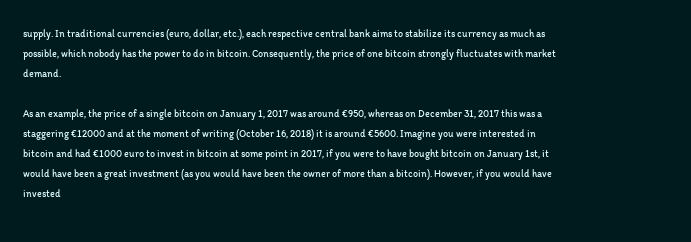supply. In traditional currencies (euro, dollar, etc.), each respective central bank aims to stabilize its currency as much as possible, which nobody has the power to do in bitcoin. Consequently, the price of one bitcoin strongly fluctuates with market demand.

As an example, the price of a single bitcoin on January 1, 2017 was around €950, whereas on December 31, 2017 this was a staggering €12000 and at the moment of writing (October 16, 2018) it is around €5600. Imagine you were interested in bitcoin and had €1000 euro to invest in bitcoin at some point in 2017, if you were to have bought bitcoin on January 1st, it would have been a great investment (as you would have been the owner of more than a bitcoin). However, if you would have invested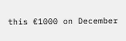this €1000 on December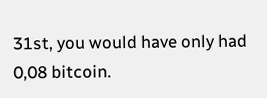31st, you would have only had 0,08 bitcoin.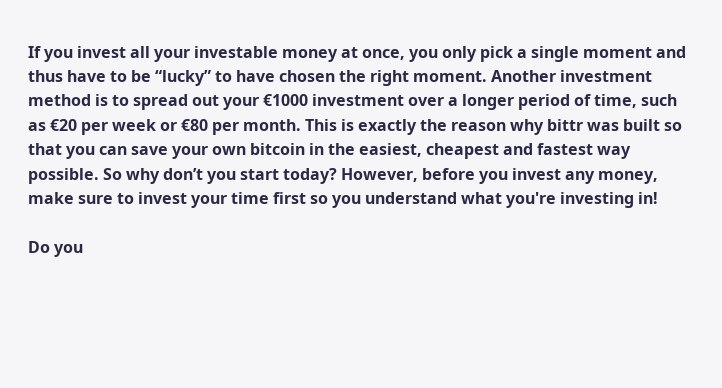If you invest all your investable money at once, you only pick a single moment and thus have to be “lucky” to have chosen the right moment. Another investment method is to spread out your €1000 investment over a longer period of time, such as €20 per week or €80 per month. This is exactly the reason why bittr was built so that you can save your own bitcoin in the easiest, cheapest and fastest way possible. So why don’t you start today? However, before you invest any money, make sure to invest your time first so you understand what you're investing in!

Do you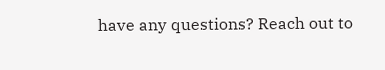have any questions? Reach out to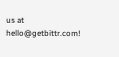us at hello@getbittr.com!